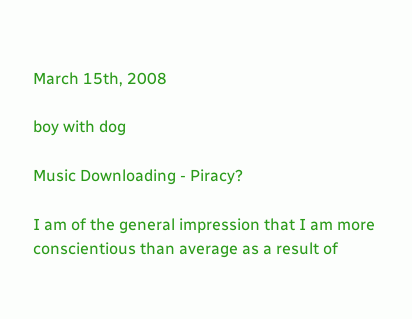March 15th, 2008

boy with dog

Music Downloading - Piracy?

I am of the general impression that I am more conscientious than average as a result of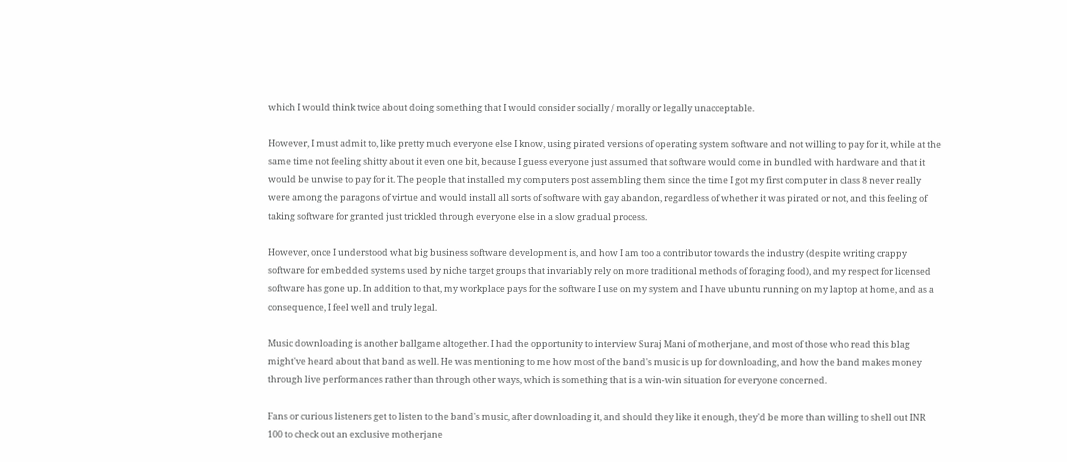which I would think twice about doing something that I would consider socially / morally or legally unacceptable.

However, I must admit to, like pretty much everyone else I know, using pirated versions of operating system software and not willing to pay for it, while at the same time not feeling shitty about it even one bit, because I guess everyone just assumed that software would come in bundled with hardware and that it would be unwise to pay for it. The people that installed my computers post assembling them since the time I got my first computer in class 8 never really were among the paragons of virtue and would install all sorts of software with gay abandon, regardless of whether it was pirated or not, and this feeling of taking software for granted just trickled through everyone else in a slow gradual process.

However, once I understood what big business software development is, and how I am too a contributor towards the industry (despite writing crappy software for embedded systems used by niche target groups that invariably rely on more traditional methods of foraging food), and my respect for licensed software has gone up. In addition to that, my workplace pays for the software I use on my system and I have ubuntu running on my laptop at home, and as a consequence, I feel well and truly legal.

Music downloading is another ballgame altogether. I had the opportunity to interview Suraj Mani of motherjane, and most of those who read this blag might've heard about that band as well. He was mentioning to me how most of the band's music is up for downloading, and how the band makes money through live performances rather than through other ways, which is something that is a win-win situation for everyone concerned.

Fans or curious listeners get to listen to the band's music, after downloading it, and should they like it enough, they'd be more than willing to shell out INR 100 to check out an exclusive motherjane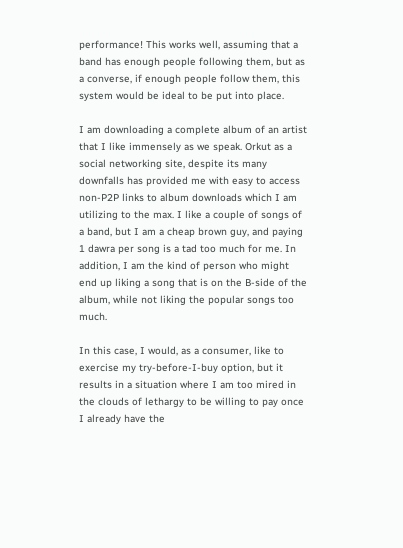performance! This works well, assuming that a band has enough people following them, but as a converse, if enough people follow them, this system would be ideal to be put into place.

I am downloading a complete album of an artist that I like immensely as we speak. Orkut as a social networking site, despite its many downfalls has provided me with easy to access non-P2P links to album downloads which I am utilizing to the max. I like a couple of songs of a band, but I am a cheap brown guy, and paying 1 dawra per song is a tad too much for me. In addition, I am the kind of person who might end up liking a song that is on the B-side of the album, while not liking the popular songs too much.

In this case, I would, as a consumer, like to exercise my try-before-I-buy option, but it results in a situation where I am too mired in the clouds of lethargy to be willing to pay once I already have the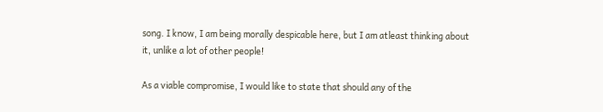song. I know, I am being morally despicable here, but I am atleast thinking about it, unlike a lot of other people!

As a viable compromise, I would like to state that should any of the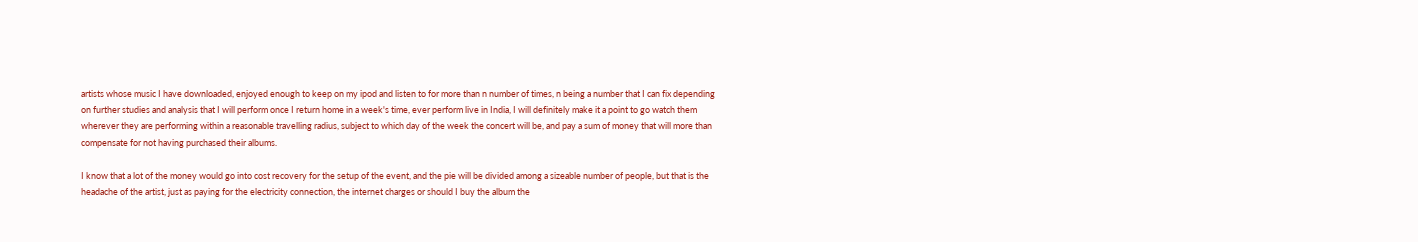artists whose music I have downloaded, enjoyed enough to keep on my ipod and listen to for more than n number of times, n being a number that I can fix depending on further studies and analysis that I will perform once I return home in a week's time, ever perform live in India, I will definitely make it a point to go watch them wherever they are performing within a reasonable travelling radius, subject to which day of the week the concert will be, and pay a sum of money that will more than compensate for not having purchased their albums.

I know that a lot of the money would go into cost recovery for the setup of the event, and the pie will be divided among a sizeable number of people, but that is the headache of the artist, just as paying for the electricity connection, the internet charges or should I buy the album the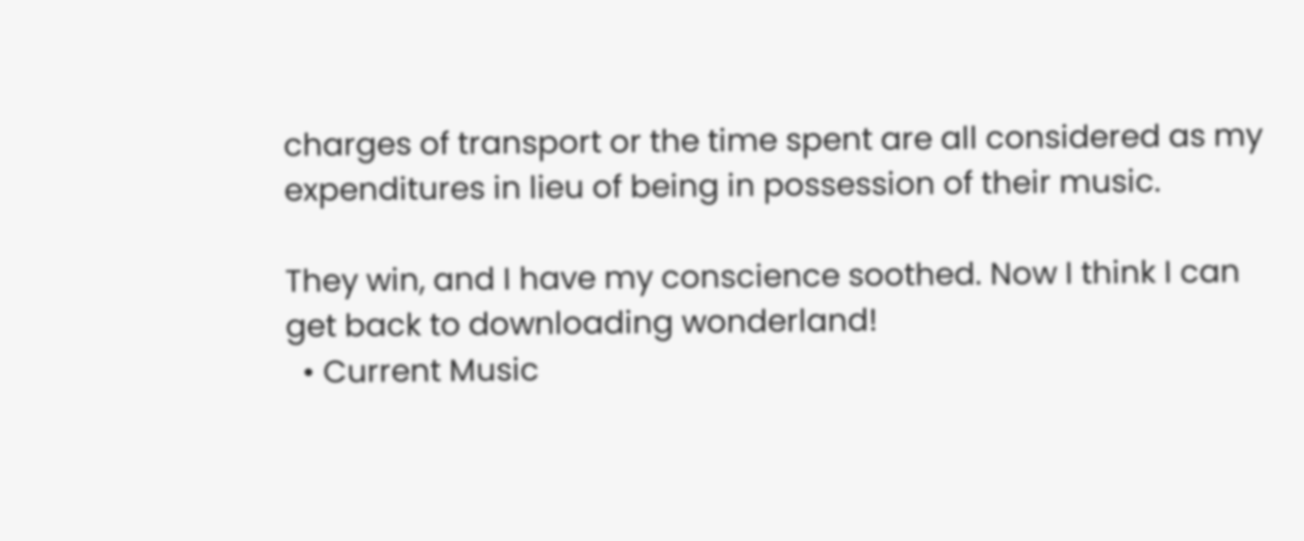charges of transport or the time spent are all considered as my expenditures in lieu of being in possession of their music.

They win, and I have my conscience soothed. Now I think I can get back to downloading wonderland!
  • Current Music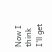Now I think I'll get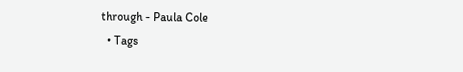through - Paula Cole
  • Tags